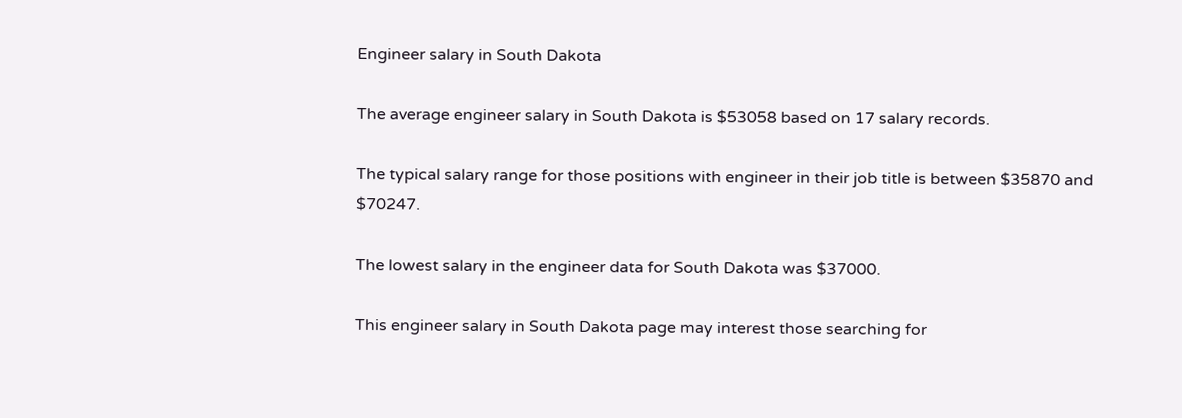Engineer salary in South Dakota

The average engineer salary in South Dakota is $53058 based on 17 salary records.

The typical salary range for those positions with engineer in their job title is between $35870 and $70247.

The lowest salary in the engineer data for South Dakota was $37000.

This engineer salary in South Dakota page may interest those searching for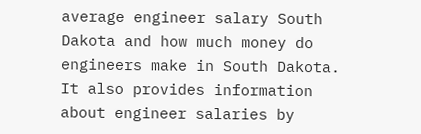average engineer salary South Dakota and how much money do engineers make in South Dakota. It also provides information about engineer salaries by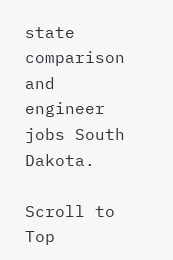state comparison and engineer jobs South Dakota.

Scroll to Top